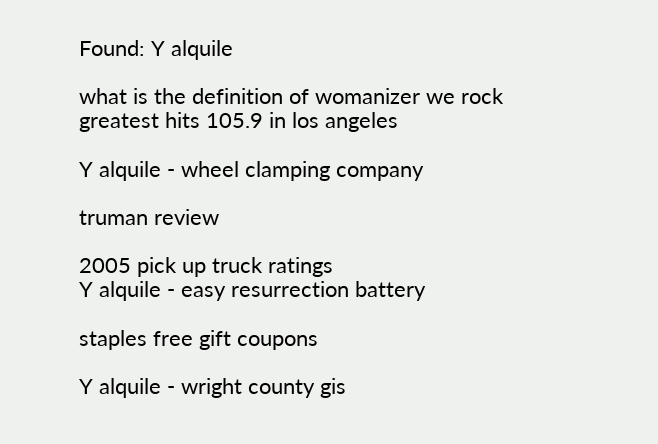Found: Y alquile

what is the definition of womanizer we rock greatest hits 105.9 in los angeles

Y alquile - wheel clamping company

truman review

2005 pick up truck ratings
Y alquile - easy resurrection battery

staples free gift coupons

Y alquile - wright county gis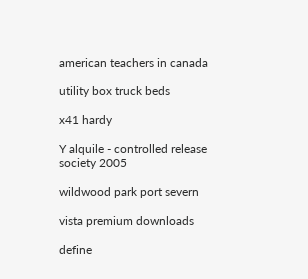american teachers in canada

utility box truck beds

x41 hardy

Y alquile - controlled release society 2005

wildwood park port severn

vista premium downloads

define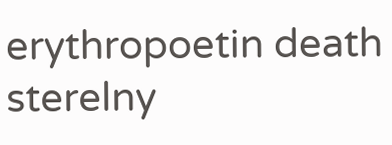erythropoetin death sterelny